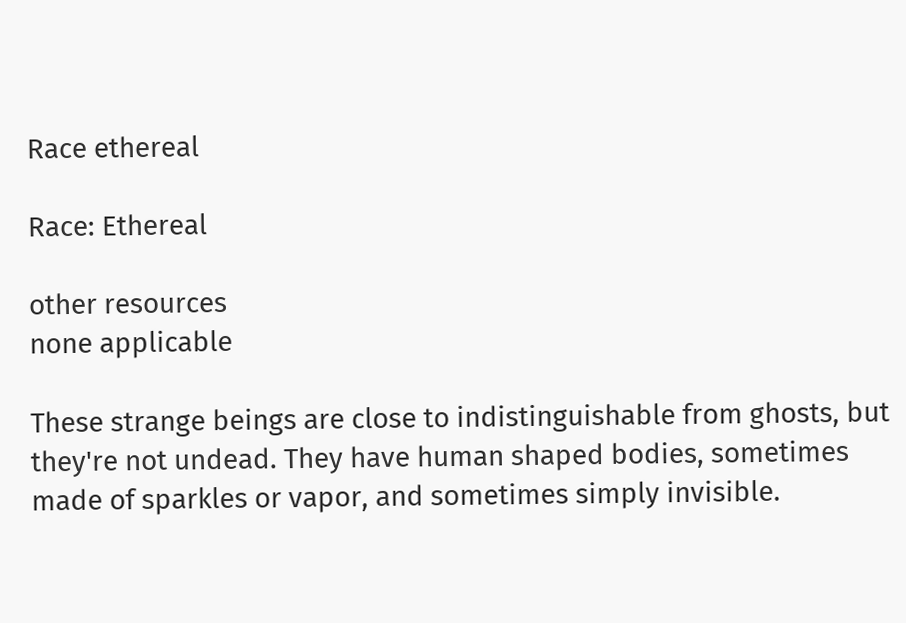Race ethereal

Race: Ethereal

other resources
none applicable

These strange beings are close to indistinguishable from ghosts, but they're not undead. They have human shaped bodies, sometimes made of sparkles or vapor, and sometimes simply invisible.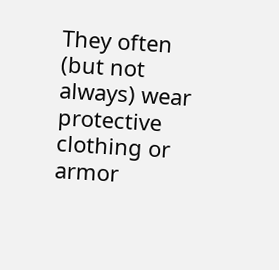They often (but not always) wear protective clothing or armor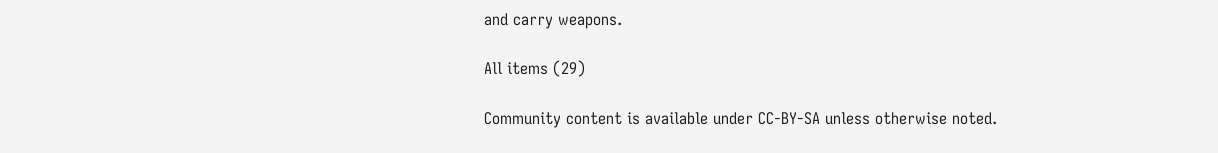and carry weapons.

All items (29)

Community content is available under CC-BY-SA unless otherwise noted.